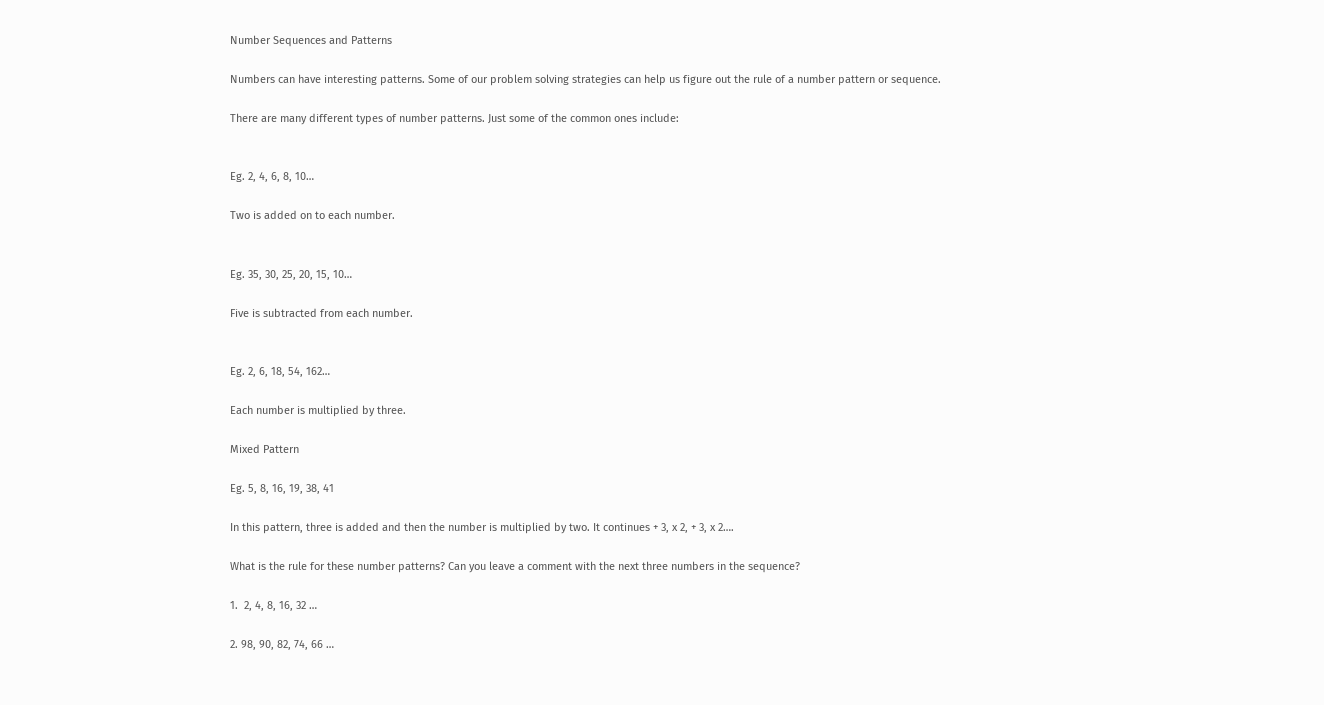Number Sequences and Patterns

Numbers can have interesting patterns. Some of our problem solving strategies can help us figure out the rule of a number pattern or sequence.

There are many different types of number patterns. Just some of the common ones include:


Eg. 2, 4, 6, 8, 10…

Two is added on to each number.


Eg. 35, 30, 25, 20, 15, 10…

Five is subtracted from each number.


Eg. 2, 6, 18, 54, 162…

Each number is multiplied by three.

Mixed Pattern

Eg. 5, 8, 16, 19, 38, 41

In this pattern, three is added and then the number is multiplied by two. It continues + 3, x 2, + 3, x 2….

What is the rule for these number patterns? Can you leave a comment with the next three numbers in the sequence?

1.  2, 4, 8, 16, 32 …

2. 98, 90, 82, 74, 66 …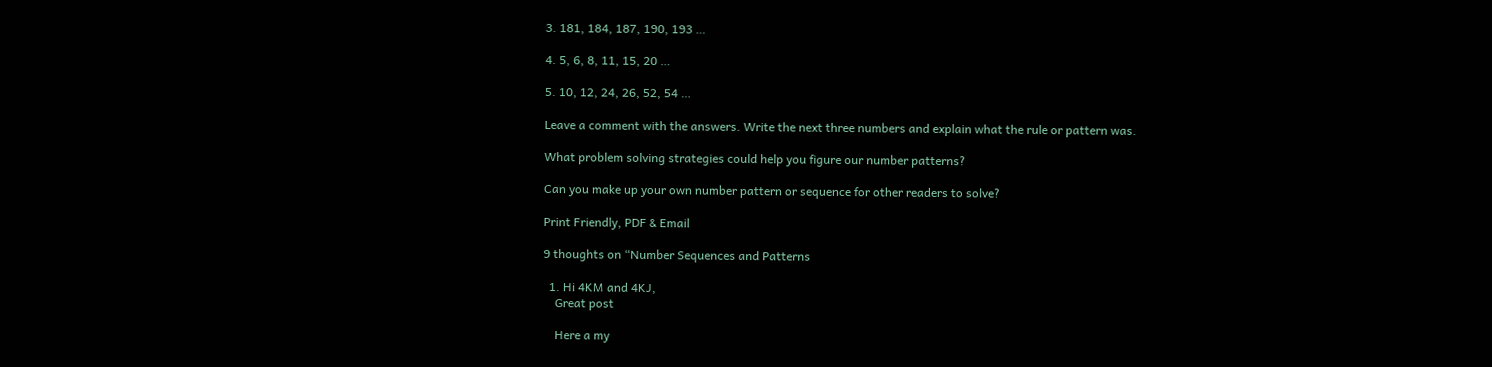3. 181, 184, 187, 190, 193 …

4. 5, 6, 8, 11, 15, 20 …

5. 10, 12, 24, 26, 52, 54 …

Leave a comment with the answers. Write the next three numbers and explain what the rule or pattern was.

What problem solving strategies could help you figure our number patterns?

Can you make up your own number pattern or sequence for other readers to solve?

Print Friendly, PDF & Email

9 thoughts on “Number Sequences and Patterns

  1. Hi 4KM and 4KJ,
    Great post

    Here a my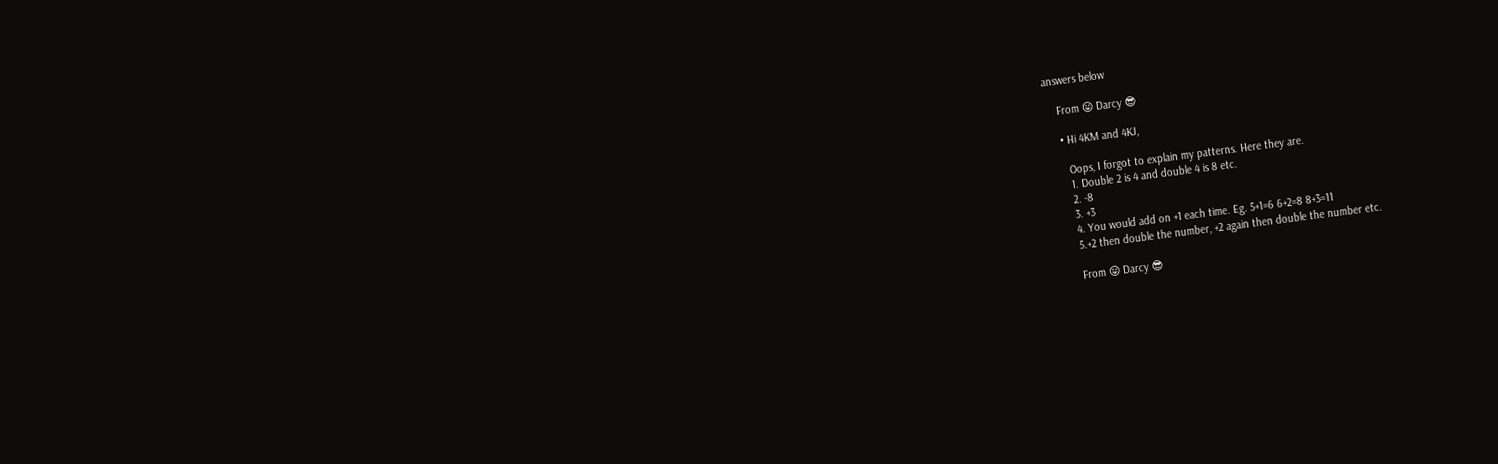answers below

    From 😛 Darcy 😎

    • Hi 4KM and 4KJ,

      Oops, I forgot to explain my patterns. Here they are.
      1. Double 2 is 4 and double 4 is 8 etc.
      2. -8
      3. +3
      4. You would add on +1 each time. Eg. 5+1=6 6+2=8 8+3=11
      5.+2 then double the number, +2 again then double the number etc.

      From 😛 Darcy 😎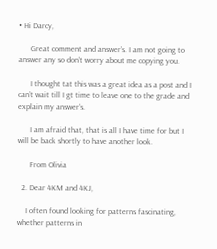• Hi Darcy,

      Great comment and answer’s. I am not going to answer any so don’t worry about me copying you.

      I thought tat this was a great idea as a post and I can’t wait till I gt time to leave one to the grade and explain my answer’s.

      I am afraid that, that is all I have time for but I will be back shortly to have another look.

      From Olivia

  2. Dear 4KM and 4KJ,

    I often found looking for patterns fascinating, whether patterns in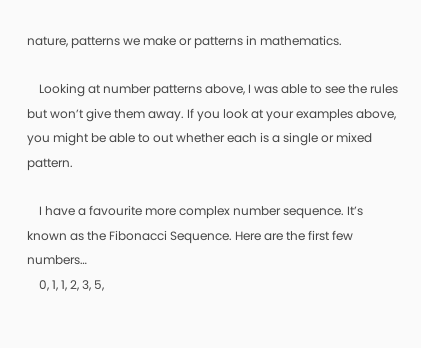nature, patterns we make or patterns in mathematics.

    Looking at number patterns above, I was able to see the rules but won’t give them away. If you look at your examples above, you might be able to out whether each is a single or mixed pattern.

    I have a favourite more complex number sequence. It’s known as the Fibonacci Sequence. Here are the first few numbers…
    0, 1, 1, 2, 3, 5,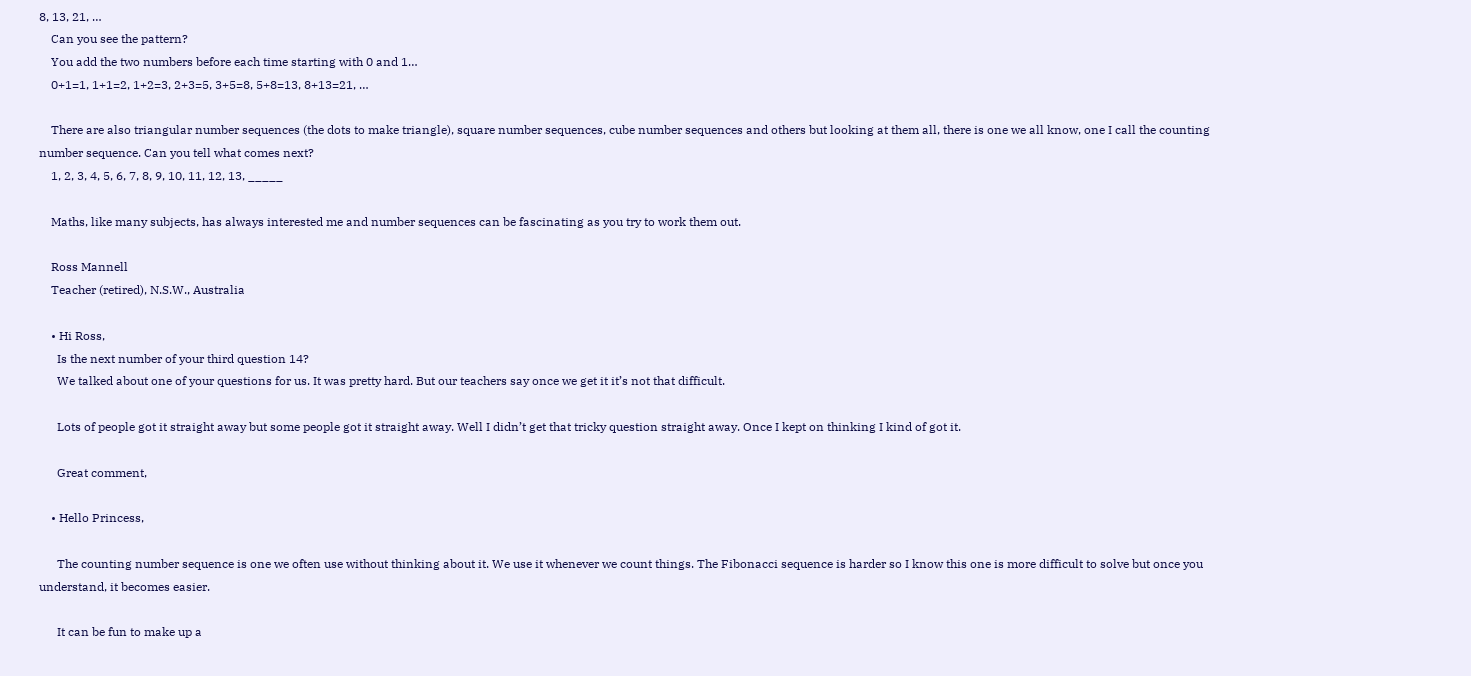8, 13, 21, …
    Can you see the pattern?
    You add the two numbers before each time starting with 0 and 1…
    0+1=1, 1+1=2, 1+2=3, 2+3=5, 3+5=8, 5+8=13, 8+13=21, …

    There are also triangular number sequences (the dots to make triangle), square number sequences, cube number sequences and others but looking at them all, there is one we all know, one I call the counting number sequence. Can you tell what comes next?
    1, 2, 3, 4, 5, 6, 7, 8, 9, 10, 11, 12, 13, _____

    Maths, like many subjects, has always interested me and number sequences can be fascinating as you try to work them out.

    Ross Mannell
    Teacher (retired), N.S.W., Australia

    • Hi Ross,
      Is the next number of your third question 14?
      We talked about one of your questions for us. It was pretty hard. But our teachers say once we get it it’s not that difficult.

      Lots of people got it straight away but some people got it straight away. Well I didn’t get that tricky question straight away. Once I kept on thinking I kind of got it.

      Great comment,

    • Hello Princess,

      The counting number sequence is one we often use without thinking about it. We use it whenever we count things. The Fibonacci sequence is harder so I know this one is more difficult to solve but once you understand, it becomes easier.

      It can be fun to make up a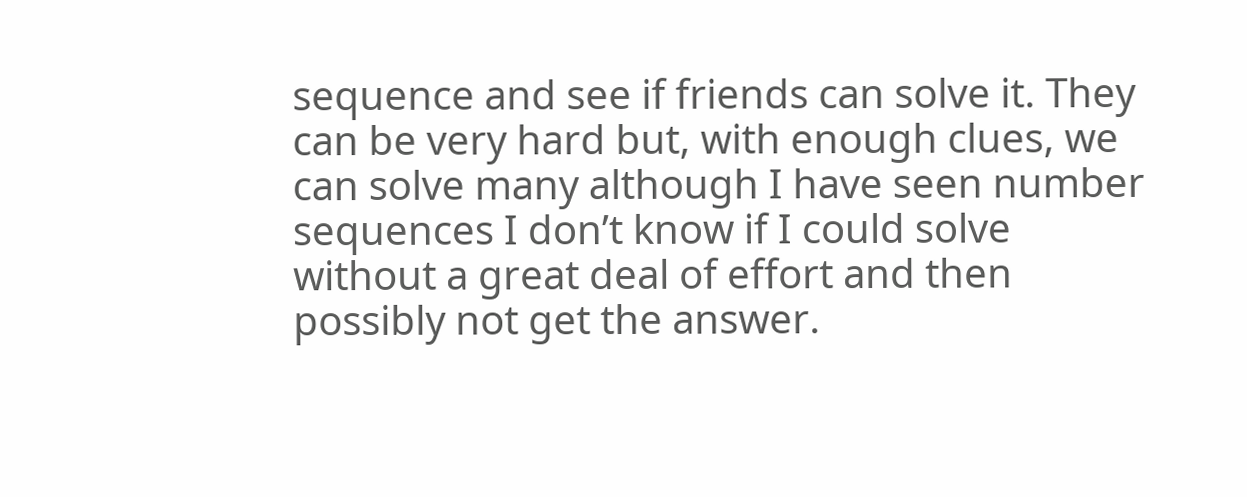sequence and see if friends can solve it. They can be very hard but, with enough clues, we can solve many although I have seen number sequences I don’t know if I could solve without a great deal of effort and then possibly not get the answer.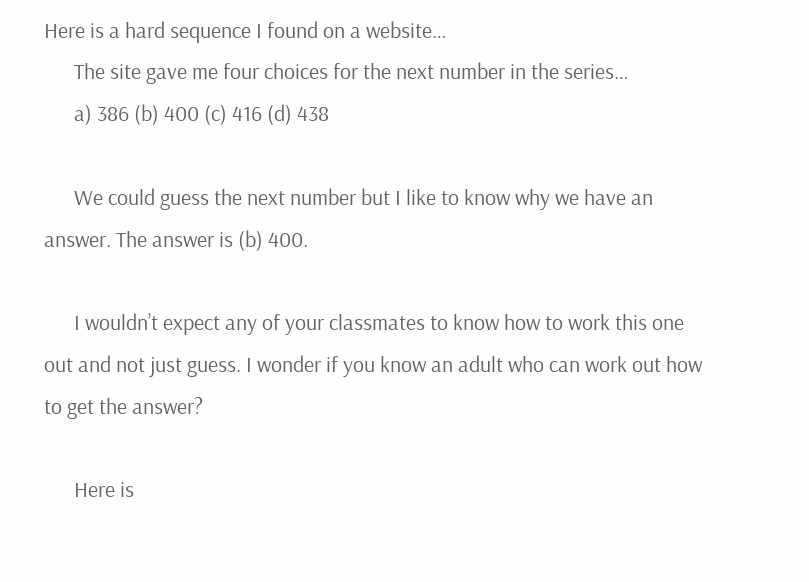Here is a hard sequence I found on a website…
      The site gave me four choices for the next number in the series…
      a) 386 (b) 400 (c) 416 (d) 438

      We could guess the next number but I like to know why we have an answer. The answer is (b) 400.

      I wouldn’t expect any of your classmates to know how to work this one out and not just guess. I wonder if you know an adult who can work out how to get the answer?

      Here is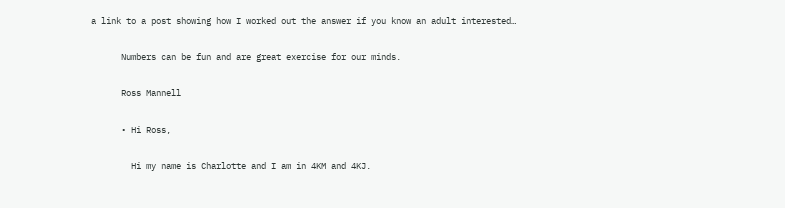a link to a post showing how I worked out the answer if you know an adult interested…

      Numbers can be fun and are great exercise for our minds.

      Ross Mannell

      • Hi Ross,

        Hi my name is Charlotte and I am in 4KM and 4KJ.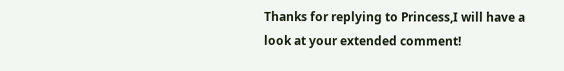Thanks for replying to Princess,I will have a look at your extended comment!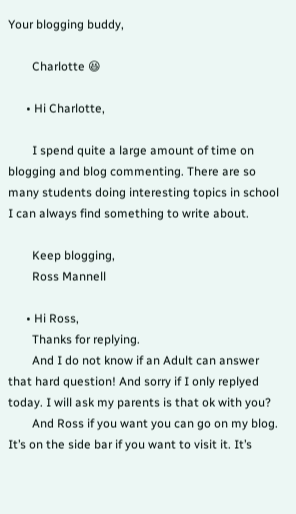Your blogging buddy,

        Charlotte 😆

      • Hi Charlotte,

        I spend quite a large amount of time on blogging and blog commenting. There are so many students doing interesting topics in school I can always find something to write about.

        Keep blogging,
        Ross Mannell

      • Hi Ross,
        Thanks for replying.
        And I do not know if an Adult can answer that hard question! And sorry if I only replyed today. I will ask my parents is that ok with you?
        And Ross if you want you can go on my blog. It’s on the side bar if you want to visit it. It’s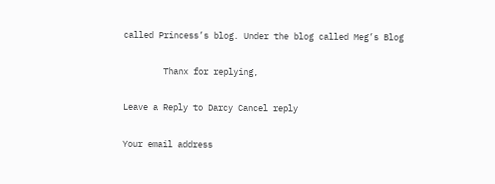called Princess’s blog. Under the blog called Meg’s Blog

        Thanx for replying,

Leave a Reply to Darcy Cancel reply

Your email address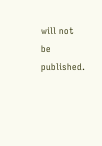will not be published.